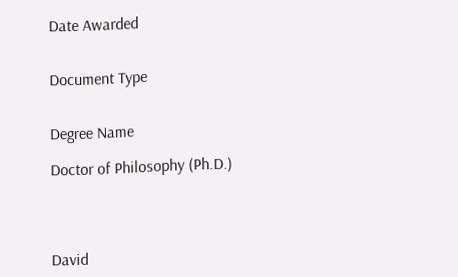Date Awarded


Document Type


Degree Name

Doctor of Philosophy (Ph.D.)




David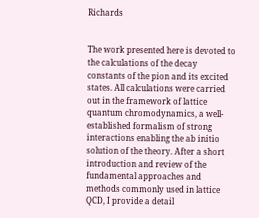Richards


The work presented here is devoted to the calculations of the decay constants of the pion and its excited states. All calculations were carried out in the framework of lattice quantum chromodynamics, a well-established formalism of strong interactions enabling the ab initio solution of the theory. After a short introduction and review of the fundamental approaches and methods commonly used in lattice QCD, I provide a detail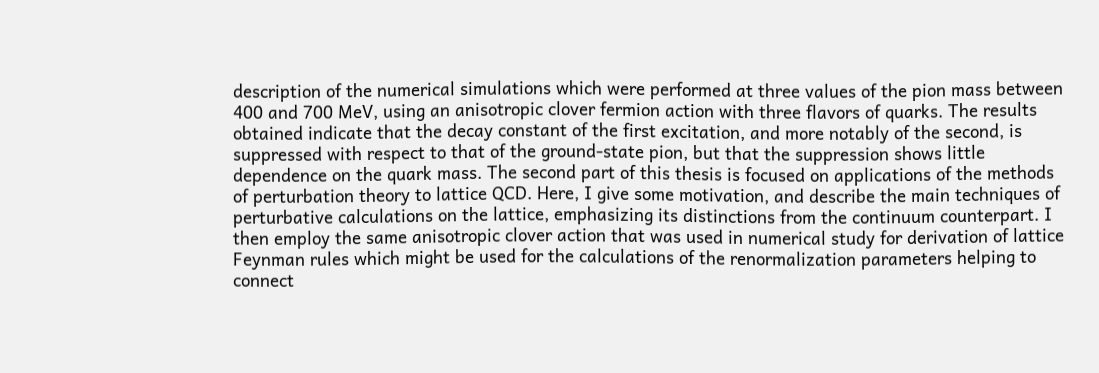description of the numerical simulations which were performed at three values of the pion mass between 400 and 700 MeV, using an anisotropic clover fermion action with three flavors of quarks. The results obtained indicate that the decay constant of the first excitation, and more notably of the second, is suppressed with respect to that of the ground-state pion, but that the suppression shows little dependence on the quark mass. The second part of this thesis is focused on applications of the methods of perturbation theory to lattice QCD. Here, I give some motivation, and describe the main techniques of perturbative calculations on the lattice, emphasizing its distinctions from the continuum counterpart. I then employ the same anisotropic clover action that was used in numerical study for derivation of lattice Feynman rules which might be used for the calculations of the renormalization parameters helping to connect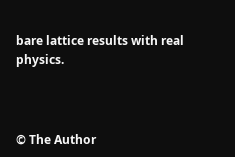bare lattice results with real physics.



© The Author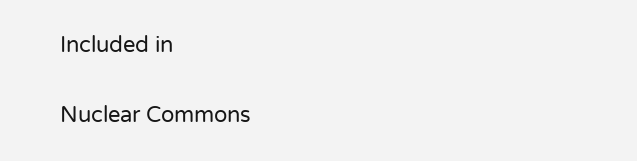Included in

Nuclear Commons